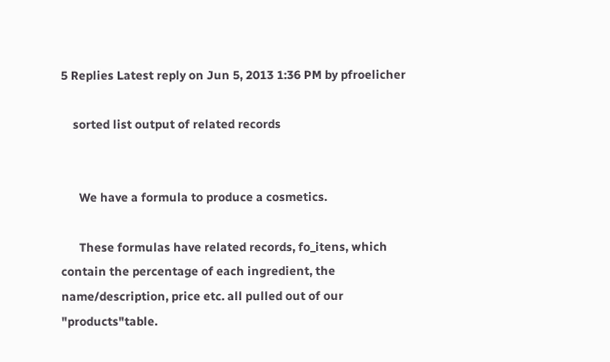5 Replies Latest reply on Jun 5, 2013 1:36 PM by pfroelicher

    sorted list output of related records


      We have a formula to produce a cosmetics.

      These formulas have related records, fo_itens, which contain the percentage of each ingredient, the name/description, price etc. all pulled out of our "products"table.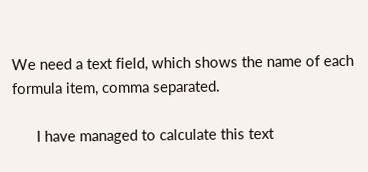We need a text field, which shows the name of each formula item, comma separated.

      I have managed to calculate this text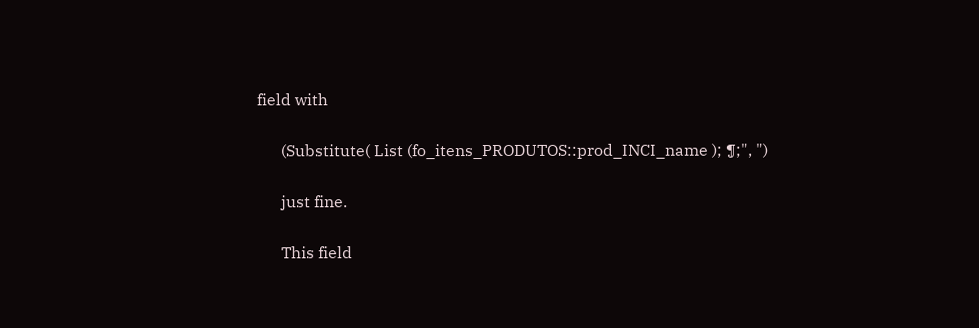field with

      (Substitute( List (fo_itens_PRODUTOS::prod_INCI_name ); ¶;", ")

      just fine.

      This field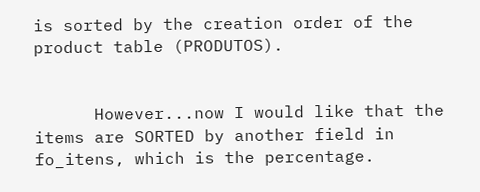is sorted by the creation order of the product table (PRODUTOS).


      However...now I would like that the items are SORTED by another field in fo_itens, which is the percentage.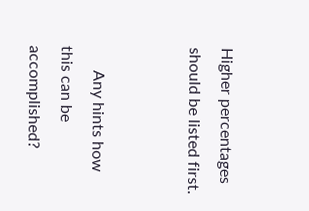Higher percentages should be listed first.


      Any hints how this can be accomplished?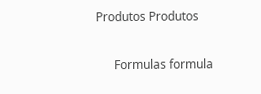Produtos Produtos

      Formulas formula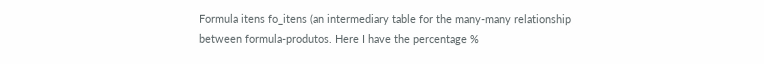Formula itens fo_itens (an intermediary table for the many-many relationship between formula-produtos. Here I have the percentage %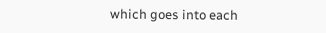which goes into each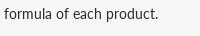formula of each product.